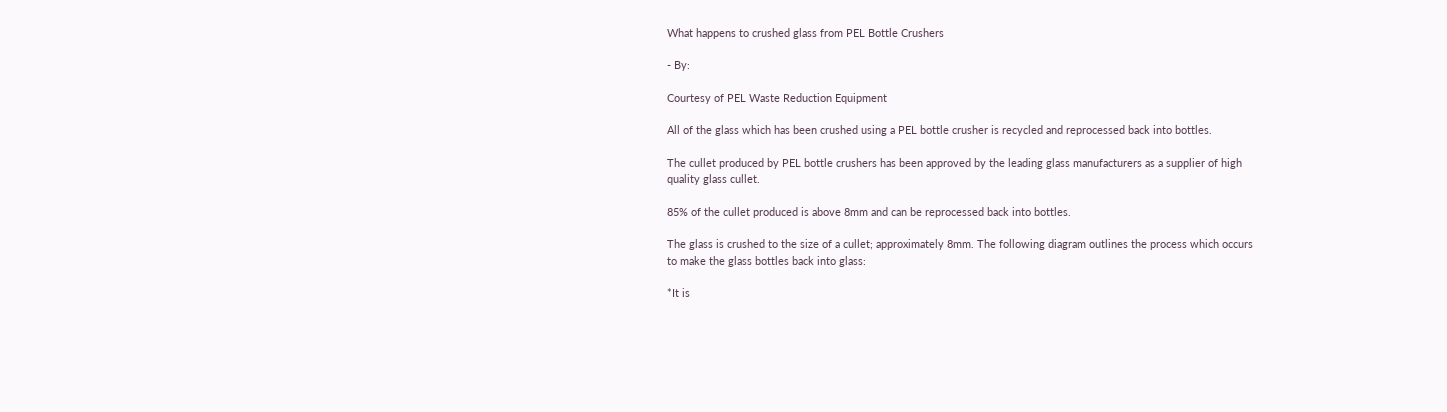What happens to crushed glass from PEL Bottle Crushers

- By:

Courtesy of PEL Waste Reduction Equipment

All of the glass which has been crushed using a PEL bottle crusher is recycled and reprocessed back into bottles.

The cullet produced by PEL bottle crushers has been approved by the leading glass manufacturers as a supplier of high quality glass cullet.

85% of the cullet produced is above 8mm and can be reprocessed back into bottles.

The glass is crushed to the size of a cullet; approximately 8mm. The following diagram outlines the process which occurs to make the glass bottles back into glass:

*It is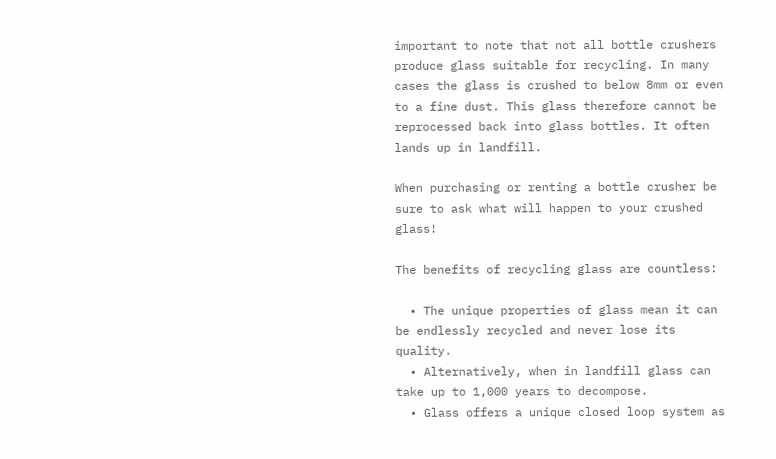important to note that not all bottle crushers produce glass suitable for recycling. In many cases the glass is crushed to below 8mm or even to a fine dust. This glass therefore cannot be reprocessed back into glass bottles. It often lands up in landfill.

When purchasing or renting a bottle crusher be sure to ask what will happen to your crushed glass!

The benefits of recycling glass are countless:

  • The unique properties of glass mean it can be endlessly recycled and never lose its quality.
  • Alternatively, when in landfill glass can take up to 1,000 years to decompose.
  • Glass offers a unique closed loop system as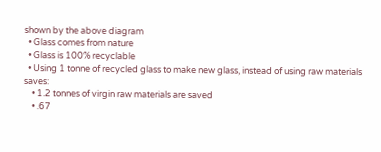shown by the above diagram
  • Glass comes from nature
  • Glass is 100% recyclable
  • Using 1 tonne of recycled glass to make new glass, instead of using raw materials saves:
    • 1.2 tonnes of virgin raw materials are saved
    • .67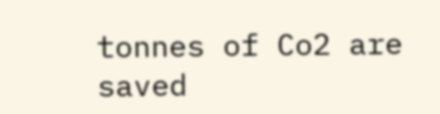tonnes of Co2 are saved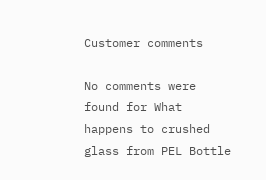Customer comments

No comments were found for What happens to crushed glass from PEL Bottle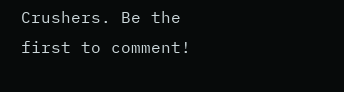Crushers. Be the first to comment!